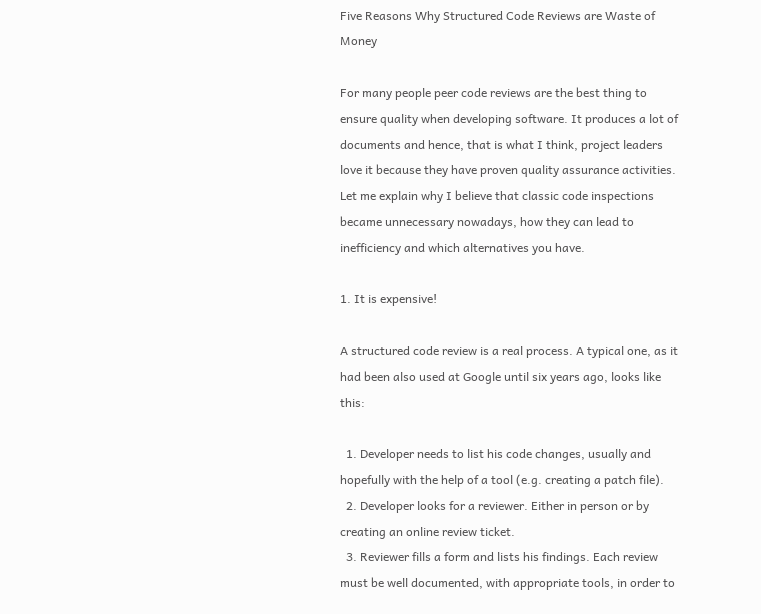Five Reasons Why Structured Code Reviews are Waste of Money

For many people peer code reviews are the best thing to ensure quality when developing software. It produces a lot of documents and hence, that is what I think, project leaders love it because they have proven quality assurance activities. Let me explain why I believe that classic code inspections became unnecessary nowadays, how they can lead to inefficiency and which alternatives you have.

1. It is expensive!

A structured code review is a real process. A typical one, as it had been also used at Google until six years ago, looks like this:

  1. Developer needs to list his code changes, usually and hopefully with the help of a tool (e.g. creating a patch file).
  2. Developer looks for a reviewer. Either in person or by creating an online review ticket.
  3. Reviewer fills a form and lists his findings. Each review must be well documented, with appropriate tools, in order to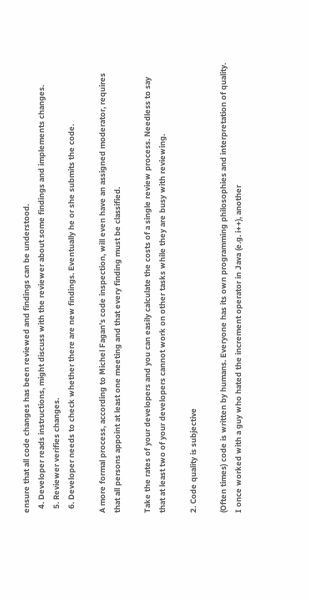ensure that all code changes has been reviewed and findings can be understood.
  4. Developer reads instructions, might discuss with the reviewer about some findings and implements changes.
  5. Reviewer verifies changes.
  6. Developer needs to check whether there are new findings. Eventually he or she submits the code.

A more formal process, according to Michel Fagan’s code inspection, will even have an assigned moderator, requires that all persons appoint at least one meeting and that every finding must be classified.

Take the rates of your developers and you can easily calculate the costs of a single review process. Needless to say that at least two of your developers cannot work on other tasks while they are busy with reviewing.

2. Code quality is subjective

(Often times) code is written by humans. Everyone has its own programming philosophies and interpretation of quality. I once worked with a guy who hated the increment operator in Java (e.g. i++), another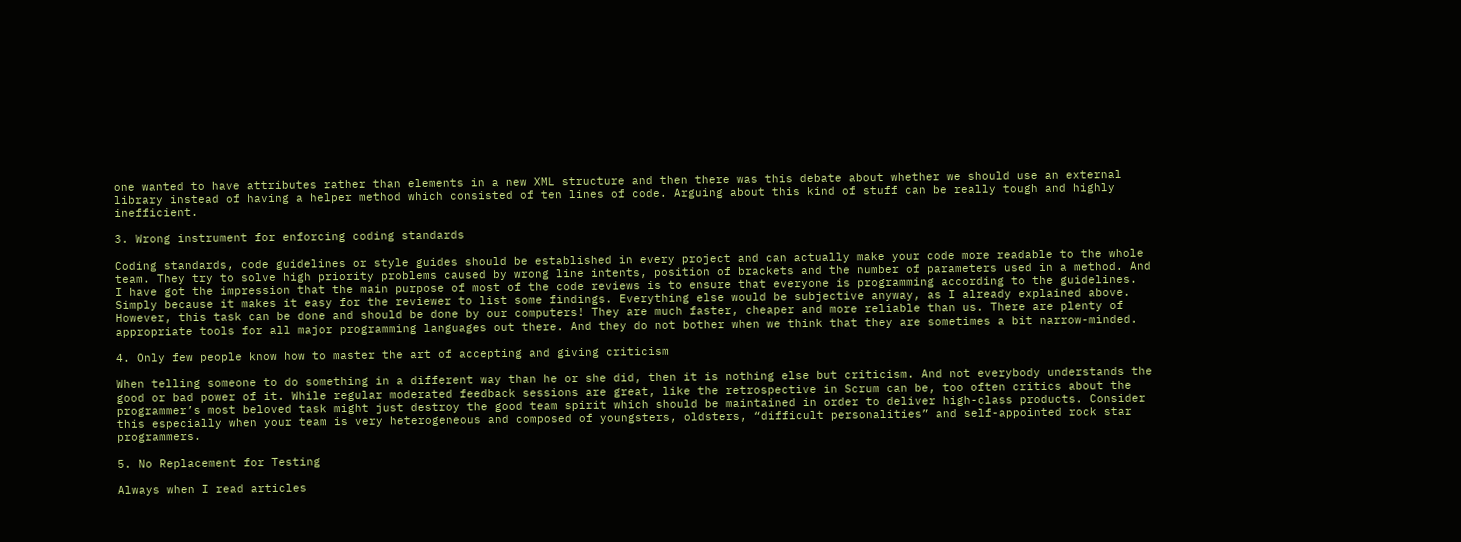one wanted to have attributes rather than elements in a new XML structure and then there was this debate about whether we should use an external library instead of having a helper method which consisted of ten lines of code. Arguing about this kind of stuff can be really tough and highly inefficient.

3. Wrong instrument for enforcing coding standards

Coding standards, code guidelines or style guides should be established in every project and can actually make your code more readable to the whole team. They try to solve high priority problems caused by wrong line intents, position of brackets and the number of parameters used in a method. And I have got the impression that the main purpose of most of the code reviews is to ensure that everyone is programming according to the guidelines. Simply because it makes it easy for the reviewer to list some findings. Everything else would be subjective anyway, as I already explained above.
However, this task can be done and should be done by our computers! They are much faster, cheaper and more reliable than us. There are plenty of appropriate tools for all major programming languages out there. And they do not bother when we think that they are sometimes a bit narrow-minded.

4. Only few people know how to master the art of accepting and giving criticism

When telling someone to do something in a different way than he or she did, then it is nothing else but criticism. And not everybody understands the good or bad power of it. While regular moderated feedback sessions are great, like the retrospective in Scrum can be, too often critics about the programmer’s most beloved task might just destroy the good team spirit which should be maintained in order to deliver high-class products. Consider this especially when your team is very heterogeneous and composed of youngsters, oldsters, “difficult personalities” and self-appointed rock star programmers.

5. No Replacement for Testing

Always when I read articles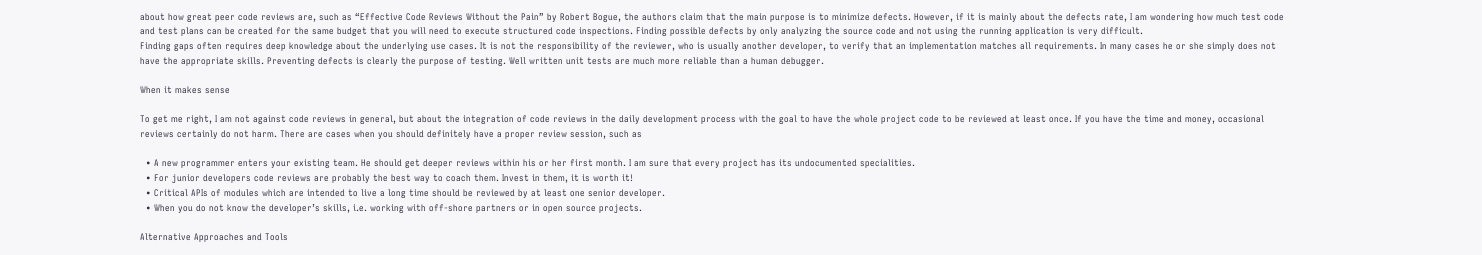about how great peer code reviews are, such as “Effective Code Reviews Without the Pain” by Robert Bogue, the authors claim that the main purpose is to minimize defects. However, if it is mainly about the defects rate, I am wondering how much test code and test plans can be created for the same budget that you will need to execute structured code inspections. Finding possible defects by only analyzing the source code and not using the running application is very difficult.
Finding gaps often requires deep knowledge about the underlying use cases. It is not the responsibility of the reviewer, who is usually another developer, to verify that an implementation matches all requirements. In many cases he or she simply does not have the appropriate skills. Preventing defects is clearly the purpose of testing. Well written unit tests are much more reliable than a human debugger.

When it makes sense

To get me right, I am not against code reviews in general, but about the integration of code reviews in the daily development process with the goal to have the whole project code to be reviewed at least once. If you have the time and money, occasional reviews certainly do not harm. There are cases when you should definitely have a proper review session, such as

  • A new programmer enters your existing team. He should get deeper reviews within his or her first month. I am sure that every project has its undocumented specialities.
  • For junior developers code reviews are probably the best way to coach them. Invest in them, it is worth it!
  • Critical APIs of modules which are intended to live a long time should be reviewed by at least one senior developer.
  • When you do not know the developer’s skills, i.e. working with off-shore partners or in open source projects.

Alternative Approaches and Tools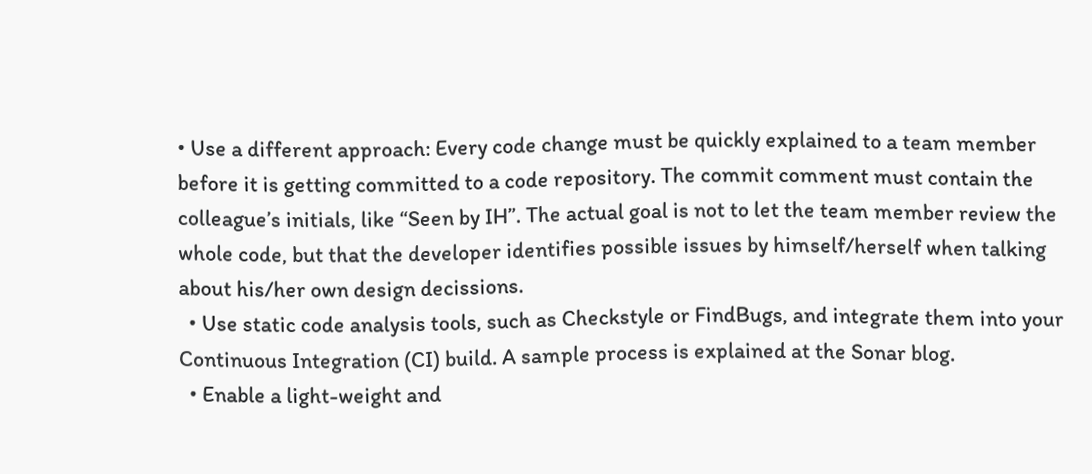• Use a different approach: Every code change must be quickly explained to a team member before it is getting committed to a code repository. The commit comment must contain the colleague’s initials, like “Seen by IH”. The actual goal is not to let the team member review the whole code, but that the developer identifies possible issues by himself/herself when talking about his/her own design decissions.
  • Use static code analysis tools, such as Checkstyle or FindBugs, and integrate them into your Continuous Integration (CI) build. A sample process is explained at the Sonar blog.
  • Enable a light-weight and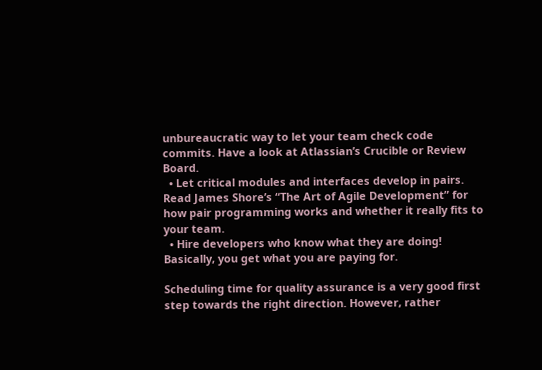unbureaucratic way to let your team check code commits. Have a look at Atlassian’s Crucible or Review Board.
  • Let critical modules and interfaces develop in pairs. Read James Shore’s “The Art of Agile Development” for how pair programming works and whether it really fits to your team.
  • Hire developers who know what they are doing! Basically, you get what you are paying for.

Scheduling time for quality assurance is a very good first step towards the right direction. However, rather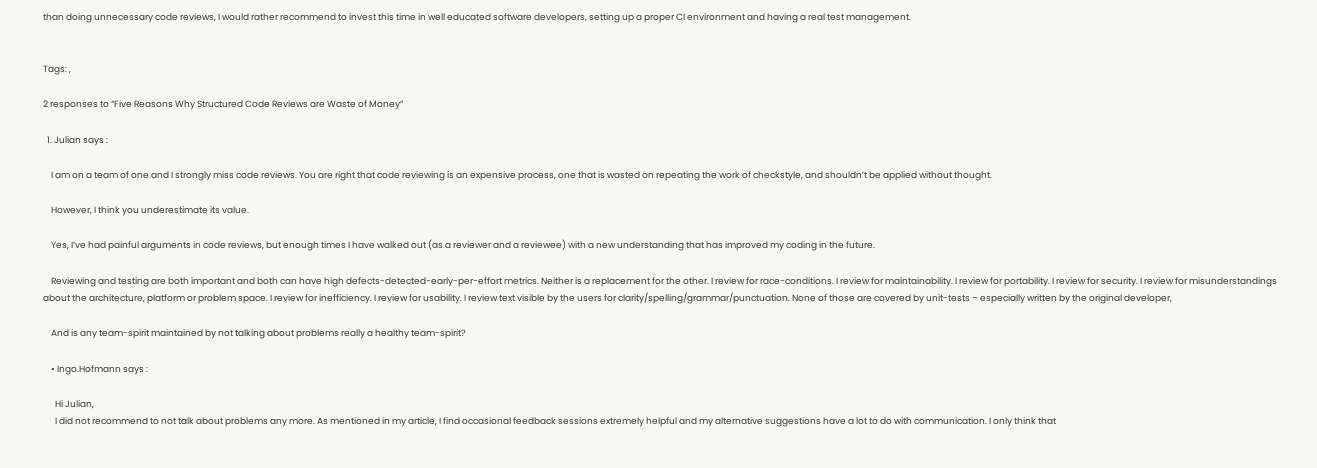than doing unnecessary code reviews, I would rather recommend to invest this time in well educated software developers, setting up a proper CI environment and having a real test management.


Tags: ,

2 responses to “Five Reasons Why Structured Code Reviews are Waste of Money”

  1. Julian says :

    I am on a team of one and I strongly miss code reviews. You are right that code reviewing is an expensive process, one that is wasted on repeating the work of checkstyle, and shouldn’t be applied without thought.

    However, I think you underestimate its value.

    Yes, I’ve had painful arguments in code reviews, but enough times I have walked out (as a reviewer and a reviewee) with a new understanding that has improved my coding in the future.

    Reviewing and testing are both important and both can have high defects-detected-early-per-effort metrics. Neither is a replacement for the other. I review for race-conditions. I review for maintainability. I review for portability. I review for security. I review for misunderstandings about the architecture, platform or problem space. I review for inefficiency. I review for usability. I review text visible by the users for clarity/spelling/grammar/punctuation. None of those are covered by unit-tests – especially written by the original developer,

    And is any team-spirit maintained by not talking about problems really a healthy team-spirit?

    • Ingo.Hofmann says :

      Hi Julian,
      I did not recommend to not talk about problems any more. As mentioned in my article, I find occasional feedback sessions extremely helpful and my alternative suggestions have a lot to do with communication. I only think that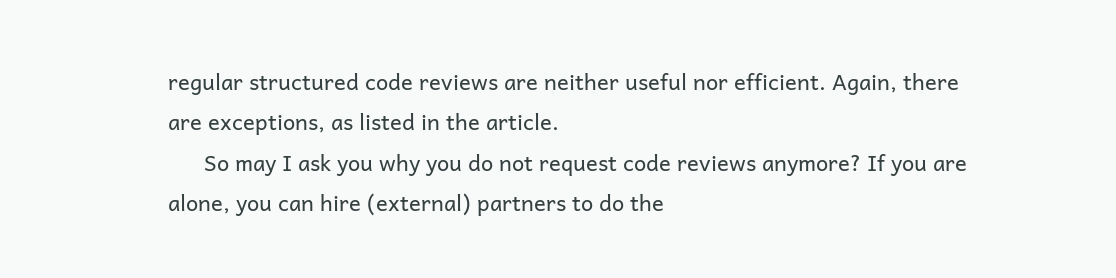regular structured code reviews are neither useful nor efficient. Again, there are exceptions, as listed in the article.
      So may I ask you why you do not request code reviews anymore? If you are alone, you can hire (external) partners to do the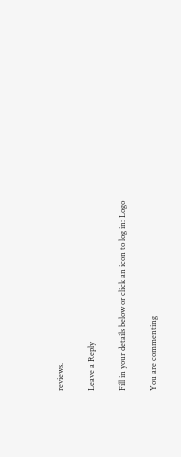reviews.

Leave a Reply

Fill in your details below or click an icon to log in: Logo

You are commenting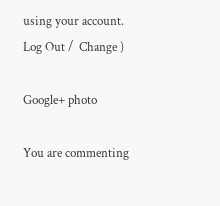using your account. Log Out /  Change )

Google+ photo

You are commenting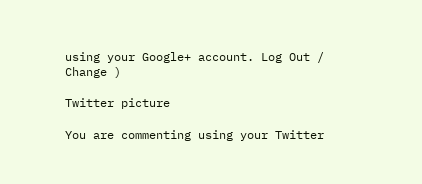using your Google+ account. Log Out /  Change )

Twitter picture

You are commenting using your Twitter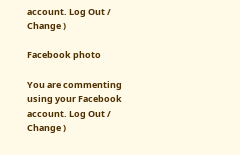account. Log Out /  Change )

Facebook photo

You are commenting using your Facebook account. Log Out /  Change )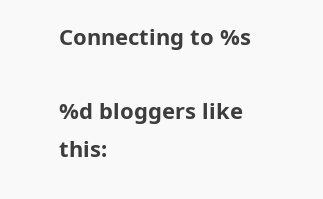Connecting to %s

%d bloggers like this: